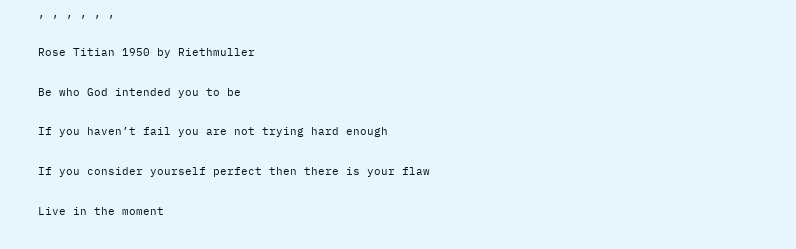, , , , , ,

Rose Titian 1950 by Riethmuller

Be who God intended you to be

If you haven’t fail you are not trying hard enough

If you consider yourself perfect then there is your flaw

Live in the moment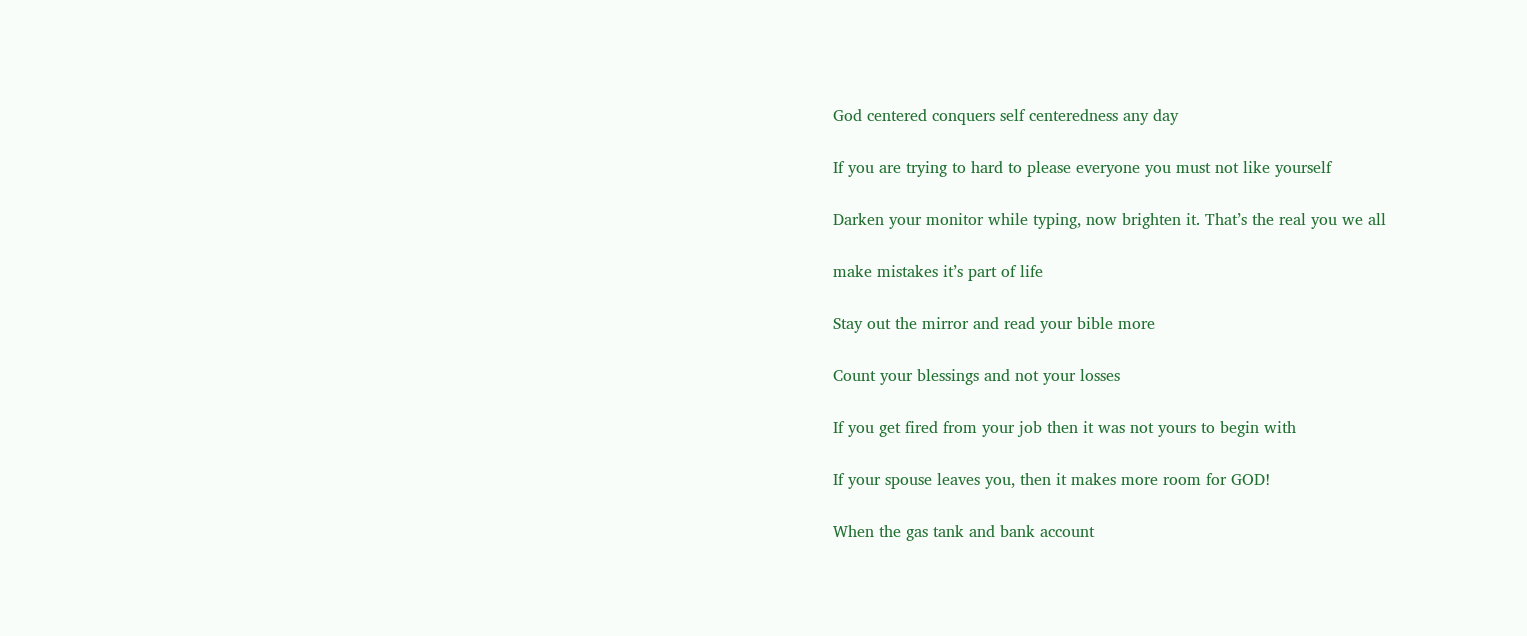God centered conquers self centeredness any day

If you are trying to hard to please everyone you must not like yourself

Darken your monitor while typing, now brighten it. That’s the real you we all

make mistakes it’s part of life

Stay out the mirror and read your bible more

Count your blessings and not your losses

If you get fired from your job then it was not yours to begin with

If your spouse leaves you, then it makes more room for GOD!

When the gas tank and bank account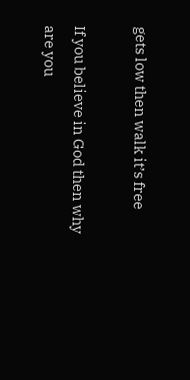gets low then walk it’s free

If you believe in God then why are you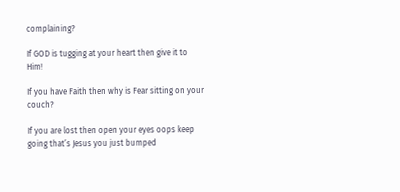complaining?

If GOD is tugging at your heart then give it to Him!

If you have Faith then why is Fear sitting on your couch?

If you are lost then open your eyes oops keep going that’s Jesus you just bumped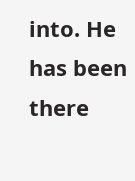into. He has been there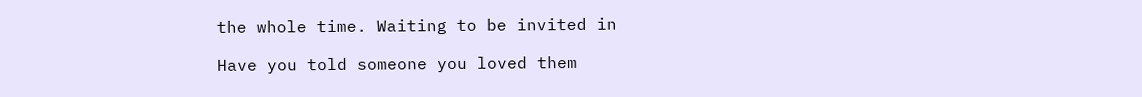the whole time. Waiting to be invited in

Have you told someone you loved them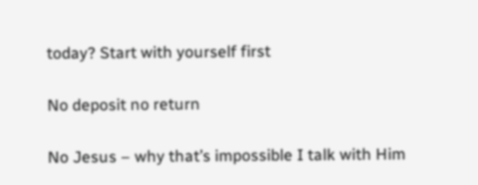today? Start with yourself first

No deposit no return

No Jesus – why that’s impossible I talk with Him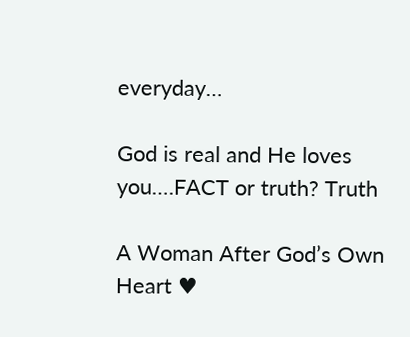everyday…

God is real and He loves you….FACT or truth? Truth

A Woman After God’s Own Heart ♥